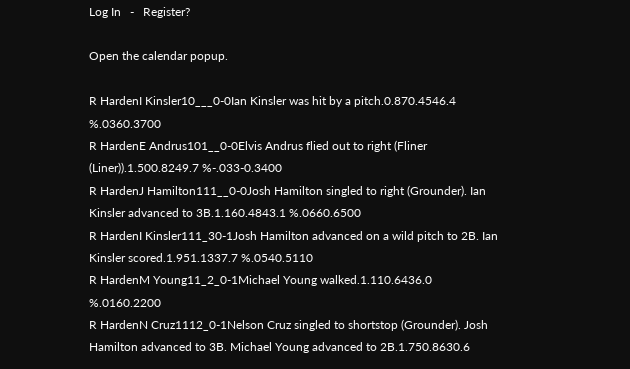Log In   -   Register?

Open the calendar popup.

R HardenI Kinsler10___0-0Ian Kinsler was hit by a pitch.0.870.4546.4 %.0360.3700
R HardenE Andrus101__0-0Elvis Andrus flied out to right (Fliner (Liner)).1.500.8249.7 %-.033-0.3400
R HardenJ Hamilton111__0-0Josh Hamilton singled to right (Grounder). Ian Kinsler advanced to 3B.1.160.4843.1 %.0660.6500
R HardenI Kinsler111_30-1Josh Hamilton advanced on a wild pitch to 2B. Ian Kinsler scored.1.951.1337.7 %.0540.5110
R HardenM Young11_2_0-1Michael Young walked.1.110.6436.0 %.0160.2200
R HardenN Cruz1112_0-1Nelson Cruz singled to shortstop (Grounder). Josh Hamilton advanced to 3B. Michael Young advanced to 2B.1.750.8630.6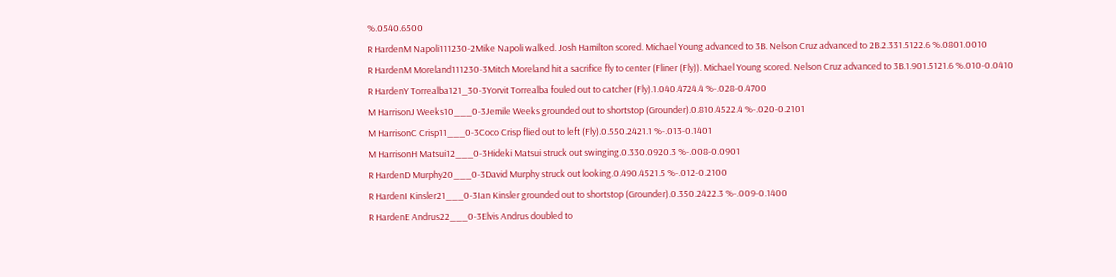%.0540.6500
R HardenM Napoli111230-2Mike Napoli walked. Josh Hamilton scored. Michael Young advanced to 3B. Nelson Cruz advanced to 2B.2.331.5122.6 %.0801.0010
R HardenM Moreland111230-3Mitch Moreland hit a sacrifice fly to center (Fliner (Fly)). Michael Young scored. Nelson Cruz advanced to 3B.1.901.5121.6 %.010-0.0410
R HardenY Torrealba121_30-3Yorvit Torrealba fouled out to catcher (Fly).1.040.4724.4 %-.028-0.4700
M HarrisonJ Weeks10___0-3Jemile Weeks grounded out to shortstop (Grounder).0.810.4522.4 %-.020-0.2101
M HarrisonC Crisp11___0-3Coco Crisp flied out to left (Fly).0.550.2421.1 %-.013-0.1401
M HarrisonH Matsui12___0-3Hideki Matsui struck out swinging.0.330.0920.3 %-.008-0.0901
R HardenD Murphy20___0-3David Murphy struck out looking.0.490.4521.5 %-.012-0.2100
R HardenI Kinsler21___0-3Ian Kinsler grounded out to shortstop (Grounder).0.350.2422.3 %-.009-0.1400
R HardenE Andrus22___0-3Elvis Andrus doubled to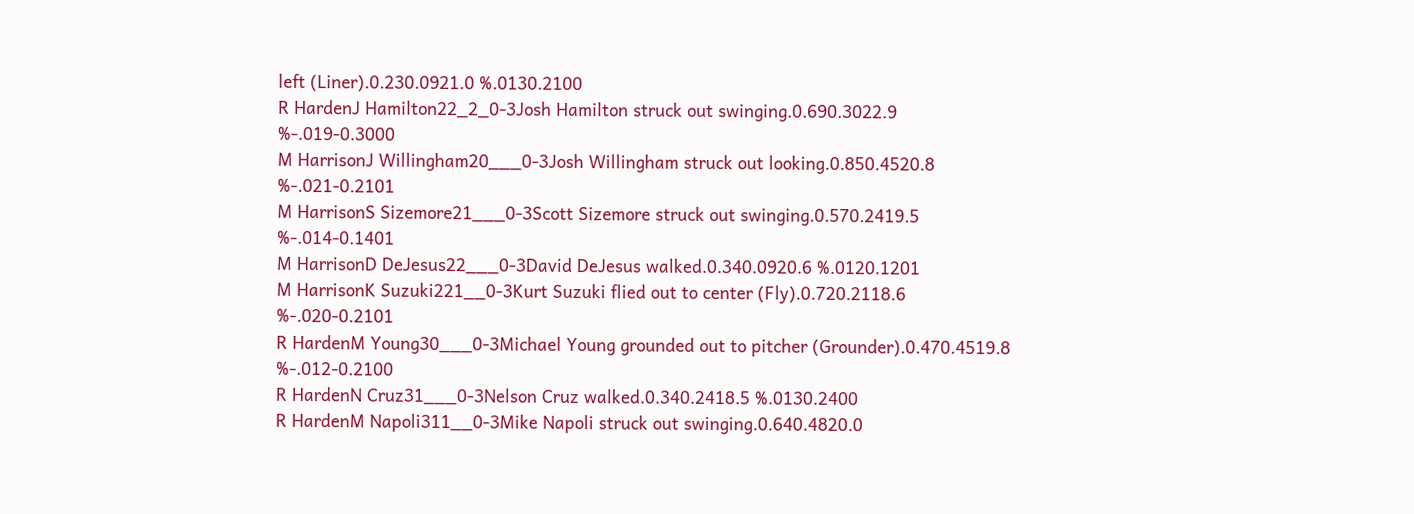left (Liner).0.230.0921.0 %.0130.2100
R HardenJ Hamilton22_2_0-3Josh Hamilton struck out swinging.0.690.3022.9 %-.019-0.3000
M HarrisonJ Willingham20___0-3Josh Willingham struck out looking.0.850.4520.8 %-.021-0.2101
M HarrisonS Sizemore21___0-3Scott Sizemore struck out swinging.0.570.2419.5 %-.014-0.1401
M HarrisonD DeJesus22___0-3David DeJesus walked.0.340.0920.6 %.0120.1201
M HarrisonK Suzuki221__0-3Kurt Suzuki flied out to center (Fly).0.720.2118.6 %-.020-0.2101
R HardenM Young30___0-3Michael Young grounded out to pitcher (Grounder).0.470.4519.8 %-.012-0.2100
R HardenN Cruz31___0-3Nelson Cruz walked.0.340.2418.5 %.0130.2400
R HardenM Napoli311__0-3Mike Napoli struck out swinging.0.640.4820.0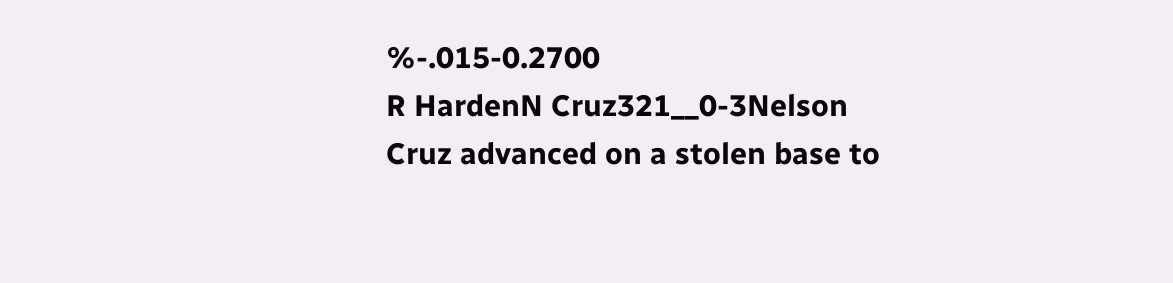%-.015-0.2700
R HardenN Cruz321__0-3Nelson Cruz advanced on a stolen base to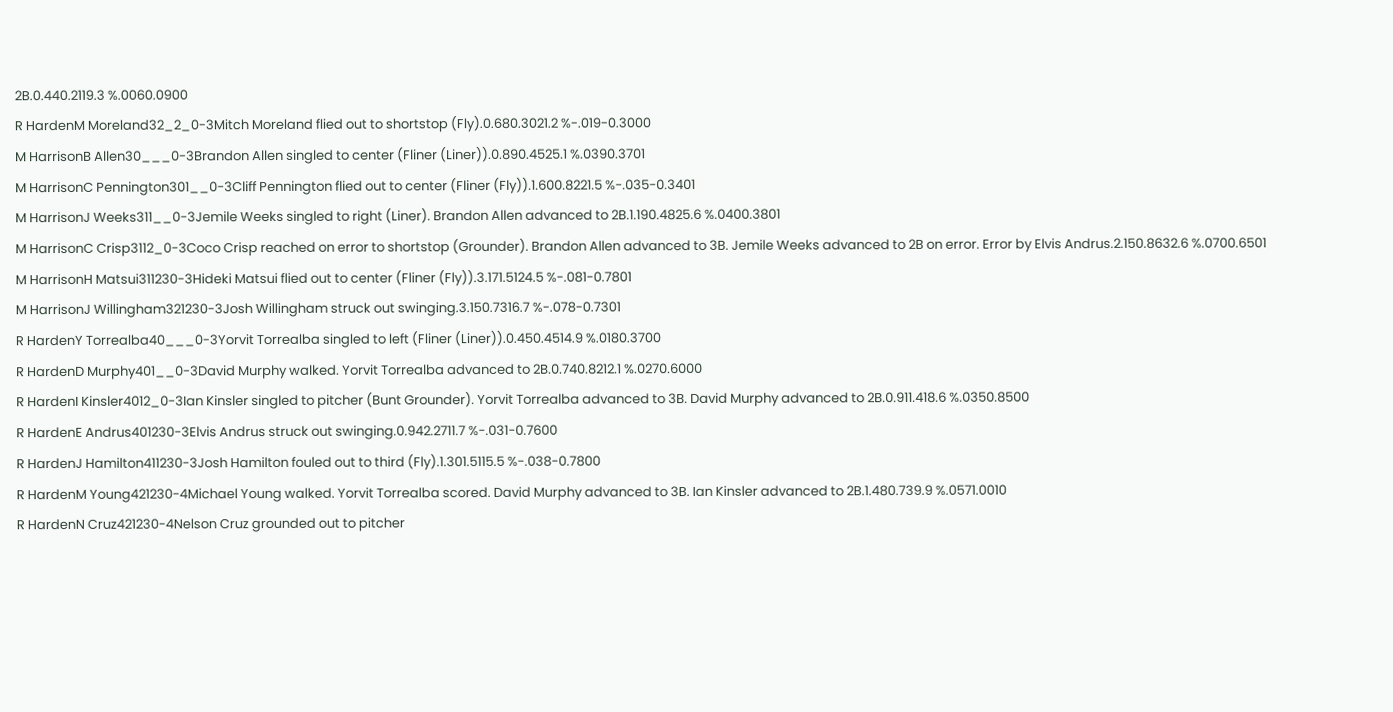2B.0.440.2119.3 %.0060.0900
R HardenM Moreland32_2_0-3Mitch Moreland flied out to shortstop (Fly).0.680.3021.2 %-.019-0.3000
M HarrisonB Allen30___0-3Brandon Allen singled to center (Fliner (Liner)).0.890.4525.1 %.0390.3701
M HarrisonC Pennington301__0-3Cliff Pennington flied out to center (Fliner (Fly)).1.600.8221.5 %-.035-0.3401
M HarrisonJ Weeks311__0-3Jemile Weeks singled to right (Liner). Brandon Allen advanced to 2B.1.190.4825.6 %.0400.3801
M HarrisonC Crisp3112_0-3Coco Crisp reached on error to shortstop (Grounder). Brandon Allen advanced to 3B. Jemile Weeks advanced to 2B on error. Error by Elvis Andrus.2.150.8632.6 %.0700.6501
M HarrisonH Matsui311230-3Hideki Matsui flied out to center (Fliner (Fly)).3.171.5124.5 %-.081-0.7801
M HarrisonJ Willingham321230-3Josh Willingham struck out swinging.3.150.7316.7 %-.078-0.7301
R HardenY Torrealba40___0-3Yorvit Torrealba singled to left (Fliner (Liner)).0.450.4514.9 %.0180.3700
R HardenD Murphy401__0-3David Murphy walked. Yorvit Torrealba advanced to 2B.0.740.8212.1 %.0270.6000
R HardenI Kinsler4012_0-3Ian Kinsler singled to pitcher (Bunt Grounder). Yorvit Torrealba advanced to 3B. David Murphy advanced to 2B.0.911.418.6 %.0350.8500
R HardenE Andrus401230-3Elvis Andrus struck out swinging.0.942.2711.7 %-.031-0.7600
R HardenJ Hamilton411230-3Josh Hamilton fouled out to third (Fly).1.301.5115.5 %-.038-0.7800
R HardenM Young421230-4Michael Young walked. Yorvit Torrealba scored. David Murphy advanced to 3B. Ian Kinsler advanced to 2B.1.480.739.9 %.0571.0010
R HardenN Cruz421230-4Nelson Cruz grounded out to pitcher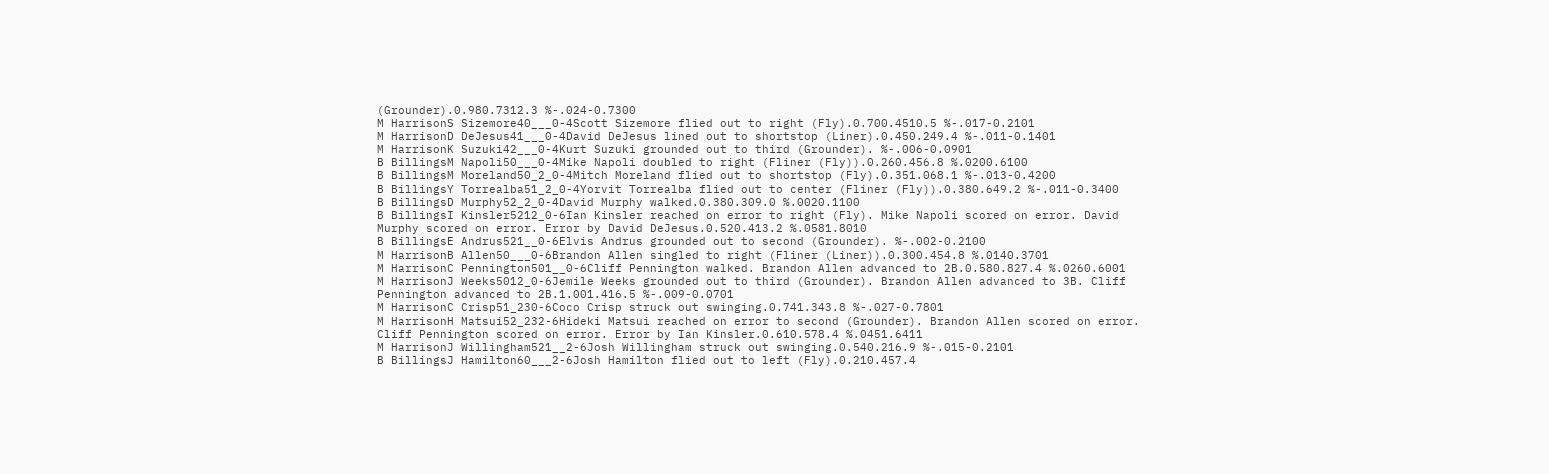(Grounder).0.980.7312.3 %-.024-0.7300
M HarrisonS Sizemore40___0-4Scott Sizemore flied out to right (Fly).0.700.4510.5 %-.017-0.2101
M HarrisonD DeJesus41___0-4David DeJesus lined out to shortstop (Liner).0.450.249.4 %-.011-0.1401
M HarrisonK Suzuki42___0-4Kurt Suzuki grounded out to third (Grounder). %-.006-0.0901
B BillingsM Napoli50___0-4Mike Napoli doubled to right (Fliner (Fly)).0.260.456.8 %.0200.6100
B BillingsM Moreland50_2_0-4Mitch Moreland flied out to shortstop (Fly).0.351.068.1 %-.013-0.4200
B BillingsY Torrealba51_2_0-4Yorvit Torrealba flied out to center (Fliner (Fly)).0.380.649.2 %-.011-0.3400
B BillingsD Murphy52_2_0-4David Murphy walked.0.380.309.0 %.0020.1100
B BillingsI Kinsler5212_0-6Ian Kinsler reached on error to right (Fly). Mike Napoli scored on error. David Murphy scored on error. Error by David DeJesus.0.520.413.2 %.0581.8010
B BillingsE Andrus521__0-6Elvis Andrus grounded out to second (Grounder). %-.002-0.2100
M HarrisonB Allen50___0-6Brandon Allen singled to right (Fliner (Liner)).0.300.454.8 %.0140.3701
M HarrisonC Pennington501__0-6Cliff Pennington walked. Brandon Allen advanced to 2B.0.580.827.4 %.0260.6001
M HarrisonJ Weeks5012_0-6Jemile Weeks grounded out to third (Grounder). Brandon Allen advanced to 3B. Cliff Pennington advanced to 2B.1.001.416.5 %-.009-0.0701
M HarrisonC Crisp51_230-6Coco Crisp struck out swinging.0.741.343.8 %-.027-0.7801
M HarrisonH Matsui52_232-6Hideki Matsui reached on error to second (Grounder). Brandon Allen scored on error. Cliff Pennington scored on error. Error by Ian Kinsler.0.610.578.4 %.0451.6411
M HarrisonJ Willingham521__2-6Josh Willingham struck out swinging.0.540.216.9 %-.015-0.2101
B BillingsJ Hamilton60___2-6Josh Hamilton flied out to left (Fly).0.210.457.4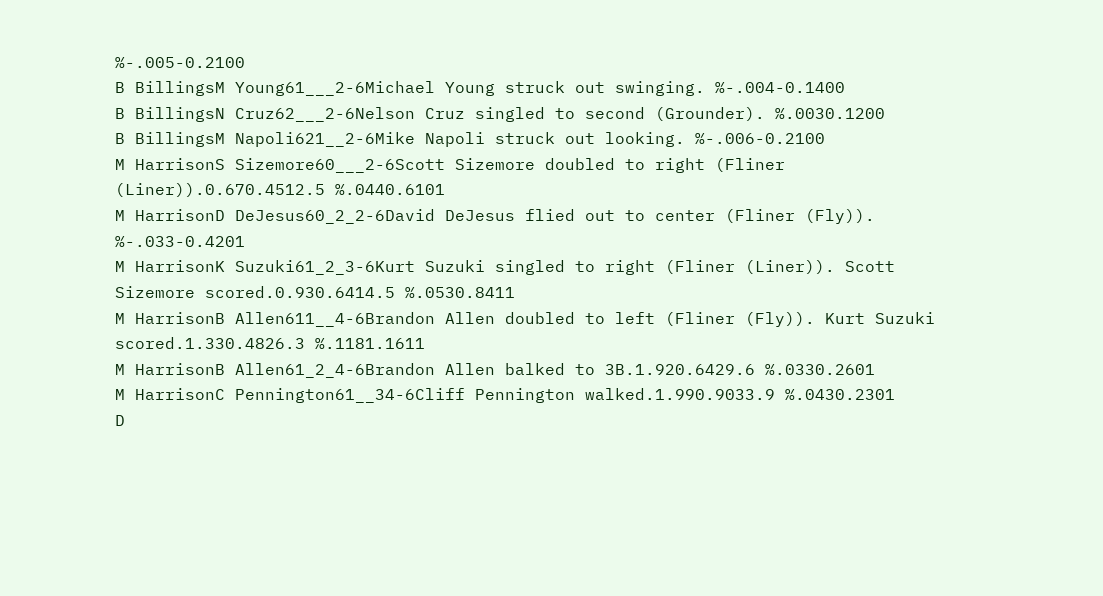%-.005-0.2100
B BillingsM Young61___2-6Michael Young struck out swinging. %-.004-0.1400
B BillingsN Cruz62___2-6Nelson Cruz singled to second (Grounder). %.0030.1200
B BillingsM Napoli621__2-6Mike Napoli struck out looking. %-.006-0.2100
M HarrisonS Sizemore60___2-6Scott Sizemore doubled to right (Fliner (Liner)).0.670.4512.5 %.0440.6101
M HarrisonD DeJesus60_2_2-6David DeJesus flied out to center (Fliner (Fly)). %-.033-0.4201
M HarrisonK Suzuki61_2_3-6Kurt Suzuki singled to right (Fliner (Liner)). Scott Sizemore scored.0.930.6414.5 %.0530.8411
M HarrisonB Allen611__4-6Brandon Allen doubled to left (Fliner (Fly)). Kurt Suzuki scored.1.330.4826.3 %.1181.1611
M HarrisonB Allen61_2_4-6Brandon Allen balked to 3B.1.920.6429.6 %.0330.2601
M HarrisonC Pennington61__34-6Cliff Pennington walked.1.990.9033.9 %.0430.2301
D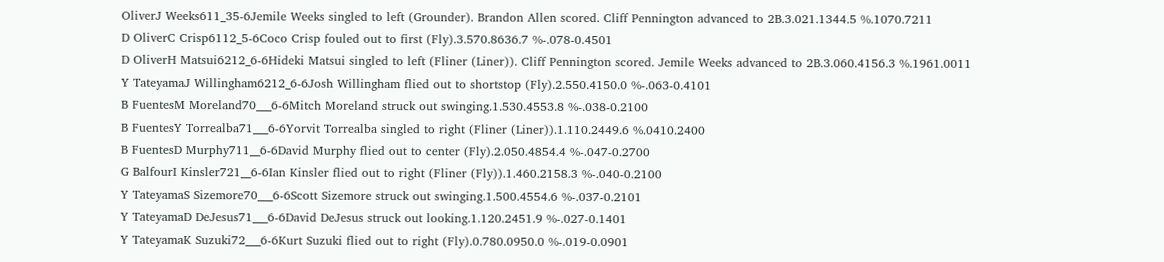OliverJ Weeks611_35-6Jemile Weeks singled to left (Grounder). Brandon Allen scored. Cliff Pennington advanced to 2B.3.021.1344.5 %.1070.7211
D OliverC Crisp6112_5-6Coco Crisp fouled out to first (Fly).3.570.8636.7 %-.078-0.4501
D OliverH Matsui6212_6-6Hideki Matsui singled to left (Fliner (Liner)). Cliff Pennington scored. Jemile Weeks advanced to 2B.3.060.4156.3 %.1961.0011
Y TateyamaJ Willingham6212_6-6Josh Willingham flied out to shortstop (Fly).2.550.4150.0 %-.063-0.4101
B FuentesM Moreland70___6-6Mitch Moreland struck out swinging.1.530.4553.8 %-.038-0.2100
B FuentesY Torrealba71___6-6Yorvit Torrealba singled to right (Fliner (Liner)).1.110.2449.6 %.0410.2400
B FuentesD Murphy711__6-6David Murphy flied out to center (Fly).2.050.4854.4 %-.047-0.2700
G BalfourI Kinsler721__6-6Ian Kinsler flied out to right (Fliner (Fly)).1.460.2158.3 %-.040-0.2100
Y TateyamaS Sizemore70___6-6Scott Sizemore struck out swinging.1.500.4554.6 %-.037-0.2101
Y TateyamaD DeJesus71___6-6David DeJesus struck out looking.1.120.2451.9 %-.027-0.1401
Y TateyamaK Suzuki72___6-6Kurt Suzuki flied out to right (Fly).0.780.0950.0 %-.019-0.0901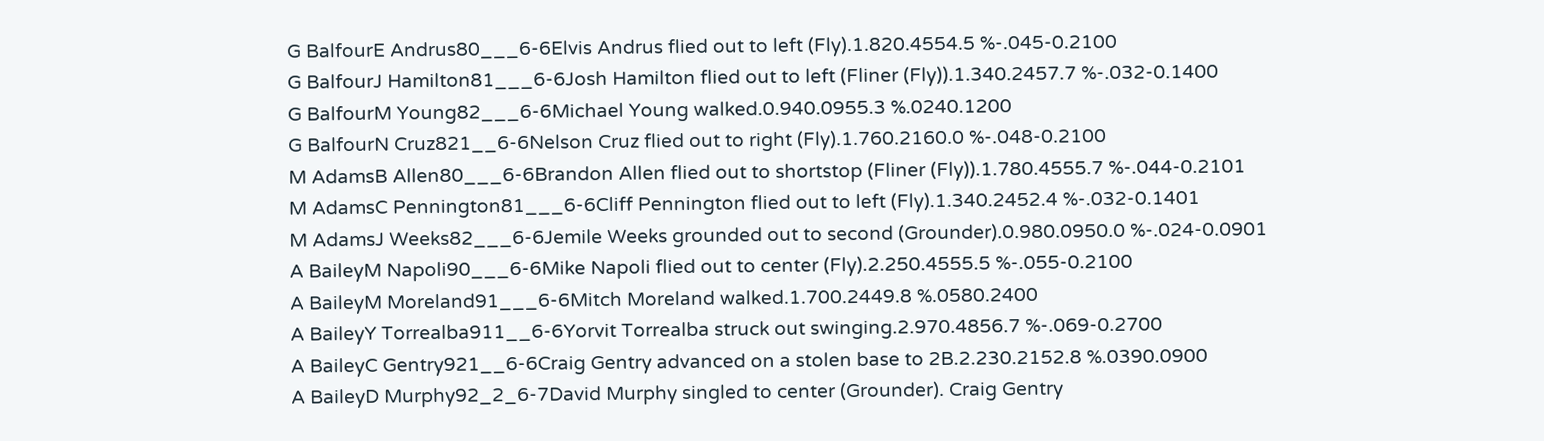G BalfourE Andrus80___6-6Elvis Andrus flied out to left (Fly).1.820.4554.5 %-.045-0.2100
G BalfourJ Hamilton81___6-6Josh Hamilton flied out to left (Fliner (Fly)).1.340.2457.7 %-.032-0.1400
G BalfourM Young82___6-6Michael Young walked.0.940.0955.3 %.0240.1200
G BalfourN Cruz821__6-6Nelson Cruz flied out to right (Fly).1.760.2160.0 %-.048-0.2100
M AdamsB Allen80___6-6Brandon Allen flied out to shortstop (Fliner (Fly)).1.780.4555.7 %-.044-0.2101
M AdamsC Pennington81___6-6Cliff Pennington flied out to left (Fly).1.340.2452.4 %-.032-0.1401
M AdamsJ Weeks82___6-6Jemile Weeks grounded out to second (Grounder).0.980.0950.0 %-.024-0.0901
A BaileyM Napoli90___6-6Mike Napoli flied out to center (Fly).2.250.4555.5 %-.055-0.2100
A BaileyM Moreland91___6-6Mitch Moreland walked.1.700.2449.8 %.0580.2400
A BaileyY Torrealba911__6-6Yorvit Torrealba struck out swinging.2.970.4856.7 %-.069-0.2700
A BaileyC Gentry921__6-6Craig Gentry advanced on a stolen base to 2B.2.230.2152.8 %.0390.0900
A BaileyD Murphy92_2_6-7David Murphy singled to center (Grounder). Craig Gentry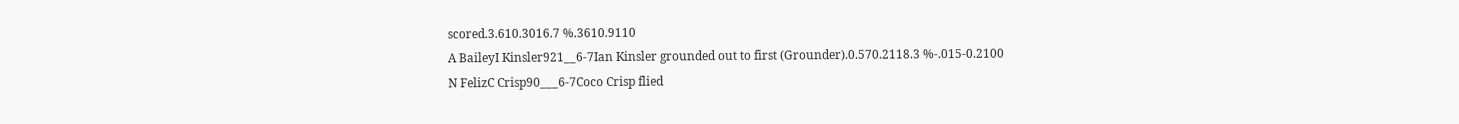scored.3.610.3016.7 %.3610.9110
A BaileyI Kinsler921__6-7Ian Kinsler grounded out to first (Grounder).0.570.2118.3 %-.015-0.2100
N FelizC Crisp90___6-7Coco Crisp flied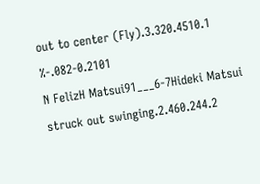out to center (Fly).3.320.4510.1 %-.082-0.2101
N FelizH Matsui91___6-7Hideki Matsui struck out swinging.2.460.244.2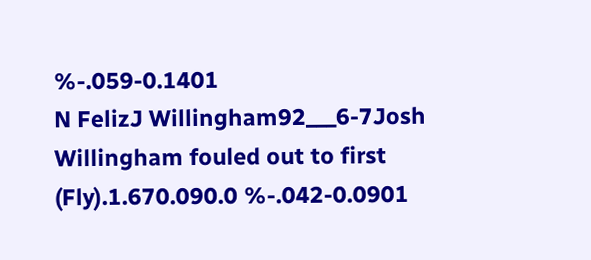%-.059-0.1401
N FelizJ Willingham92___6-7Josh Willingham fouled out to first (Fly).1.670.090.0 %-.042-0.0901